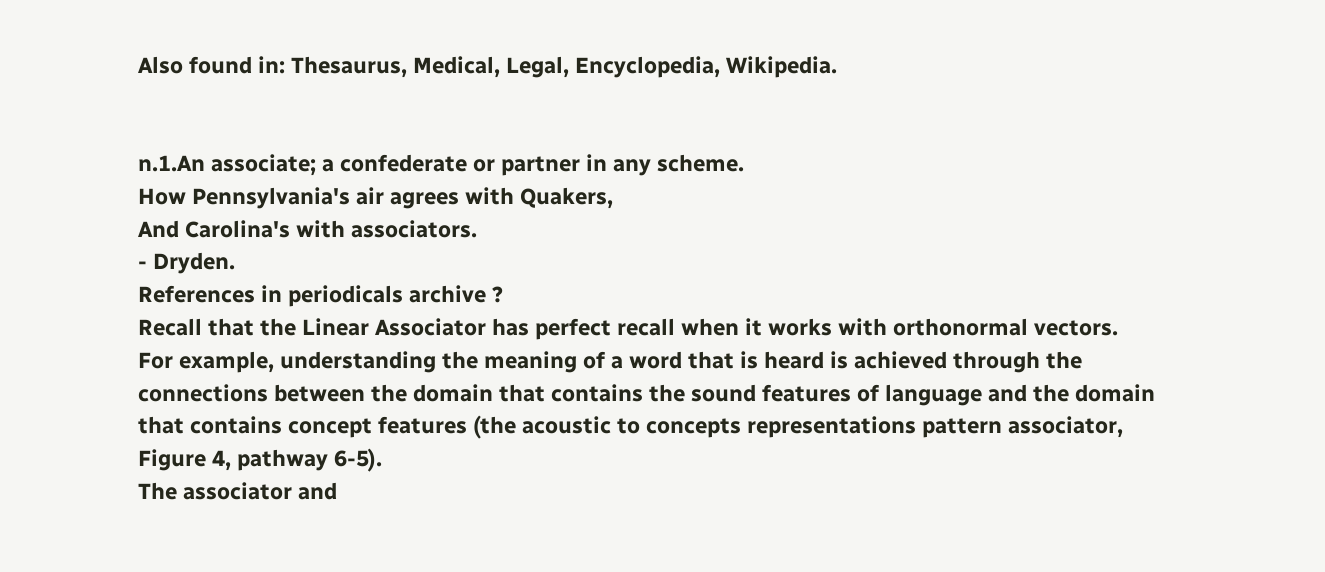Also found in: Thesaurus, Medical, Legal, Encyclopedia, Wikipedia.


n.1.An associate; a confederate or partner in any scheme.
How Pennsylvania's air agrees with Quakers,
And Carolina's with associators.
- Dryden.
References in periodicals archive ?
Recall that the Linear Associator has perfect recall when it works with orthonormal vectors.
For example, understanding the meaning of a word that is heard is achieved through the connections between the domain that contains the sound features of language and the domain that contains concept features (the acoustic to concepts representations pattern associator, Figure 4, pathway 6-5).
The associator and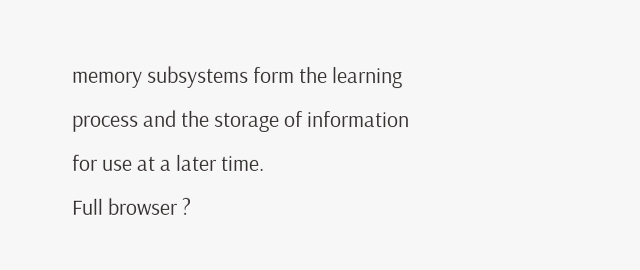memory subsystems form the learning process and the storage of information for use at a later time.
Full browser ?